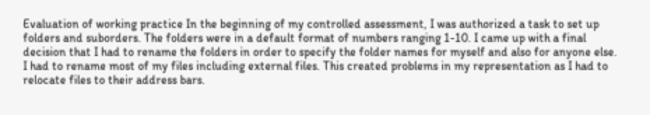Evaluation of working practice In the beginning of my controlled assessment, I was authorized a task to set up folders and suborders. The folders were in a default format of numbers ranging 1-10. I came up with a final decision that I had to rename the folders in order to specify the folder names for myself and also for anyone else. I had to rename most of my files including external files. This created problems in my representation as I had to relocate files to their address bars.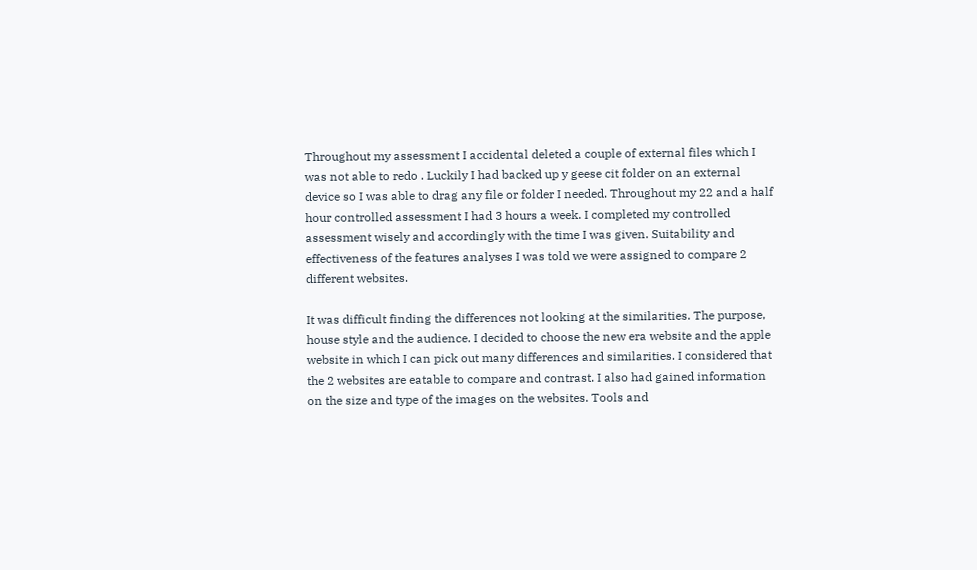Throughout my assessment I accidental deleted a couple of external files which I was not able to redo . Luckily I had backed up y geese cit folder on an external device so I was able to drag any file or folder I needed. Throughout my 22 and a half hour controlled assessment I had 3 hours a week. I completed my controlled assessment wisely and accordingly with the time I was given. Suitability and effectiveness of the features analyses I was told we were assigned to compare 2 different websites.

It was difficult finding the differences not looking at the similarities. The purpose, house style and the audience. I decided to choose the new era website and the apple website in which I can pick out many differences and similarities. I considered that the 2 websites are eatable to compare and contrast. I also had gained information on the size and type of the images on the websites. Tools and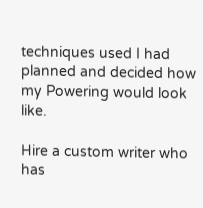techniques used I had planned and decided how my Powering would look like.

Hire a custom writer who has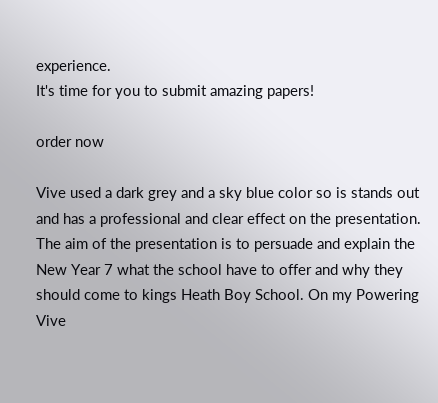experience.
It's time for you to submit amazing papers!

order now

Vive used a dark grey and a sky blue color so is stands out and has a professional and clear effect on the presentation. The aim of the presentation is to persuade and explain the New Year 7 what the school have to offer and why they should come to kings Heath Boy School. On my Powering Vive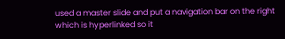used a master slide and put a navigation bar on the right which is hyperlinked so it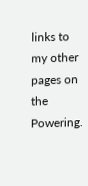links to my other pages on the Powering.